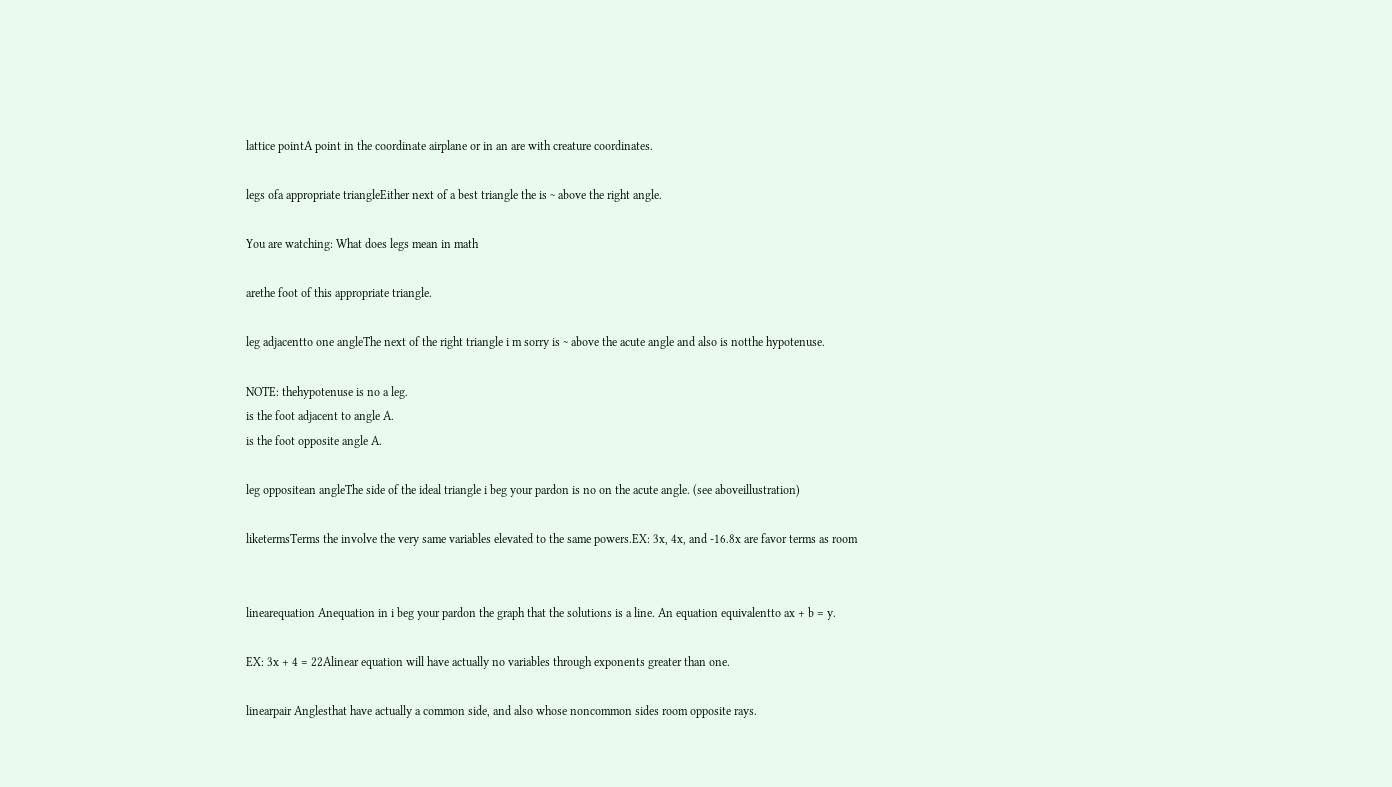lattice pointA point in the coordinate airplane or in an are with creature coordinates.

legs ofa appropriate triangleEither next of a best triangle the is ~ above the right angle.

You are watching: What does legs mean in math

arethe foot of this appropriate triangle.

leg adjacentto one angleThe next of the right triangle i m sorry is ~ above the acute angle and also is notthe hypotenuse.

NOTE: thehypotenuse is no a leg.
is the foot adjacent to angle A.
is the foot opposite angle A.

leg oppositean angleThe side of the ideal triangle i beg your pardon is no on the acute angle. (see aboveillustration)

liketermsTerms the involve the very same variables elevated to the same powers.EX: 3x, 4x, and -16.8x are favor terms as room


linearequation Anequation in i beg your pardon the graph that the solutions is a line. An equation equivalentto ax + b = y.

EX: 3x + 4 = 22Alinear equation will have actually no variables through exponents greater than one.

linearpair Anglesthat have actually a common side, and also whose noncommon sides room opposite rays.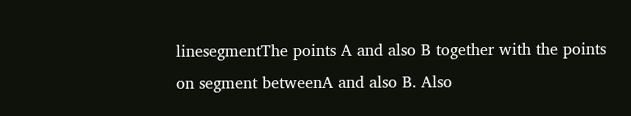linesegmentThe points A and also B together with the points on segment betweenA and also B. Also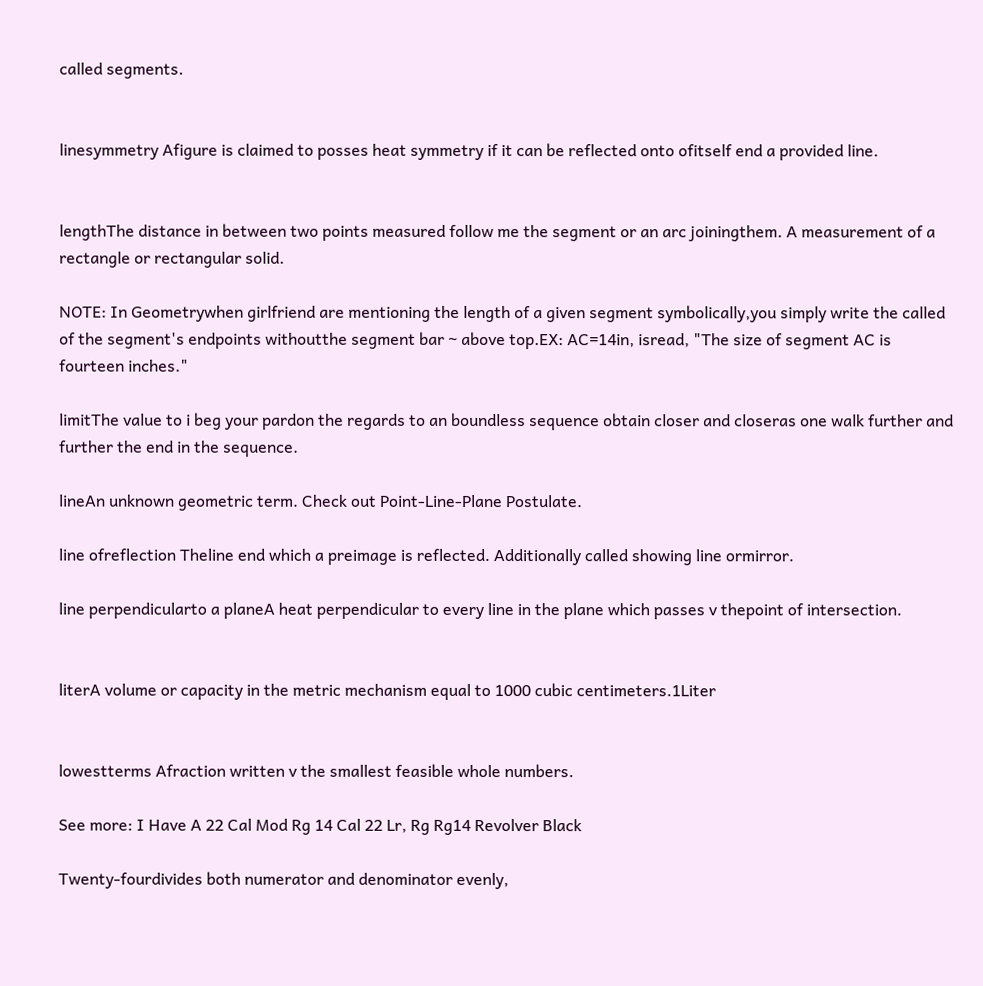called segments.


linesymmetry Afigure is claimed to posses heat symmetry if it can be reflected onto ofitself end a provided line.


lengthThe distance in between two points measured follow me the segment or an arc joiningthem. A measurement of a rectangle or rectangular solid.

NOTE: In Geometrywhen girlfriend are mentioning the length of a given segment symbolically,you simply write the called of the segment's endpoints withoutthe segment bar ~ above top.EX: AC=14in, isread, "The size of segment AC is fourteen inches."

limitThe value to i beg your pardon the regards to an boundless sequence obtain closer and closeras one walk further and further the end in the sequence.

lineAn unknown geometric term. Check out Point-Line-Plane Postulate.

line ofreflection Theline end which a preimage is reflected. Additionally called showing line ormirror.

line perpendicularto a planeA heat perpendicular to every line in the plane which passes v thepoint of intersection.


literA volume or capacity in the metric mechanism equal to 1000 cubic centimeters.1Liter


lowestterms Afraction written v the smallest feasible whole numbers.

See more: I Have A 22 Cal Mod Rg 14 Cal 22 Lr, Rg Rg14 Revolver Black

Twenty-fourdivides both numerator and denominator evenly,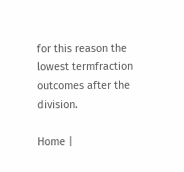for this reason the lowest termfraction outcomes after the division.

Home |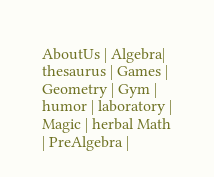AboutUs | Algebra| thesaurus | Games | Geometry | Gym | humor | laboratory | Magic | herbal Math | PreAlgebra |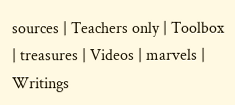sources | Teachers only | Toolbox | treasures | Videos | marvels | Writings